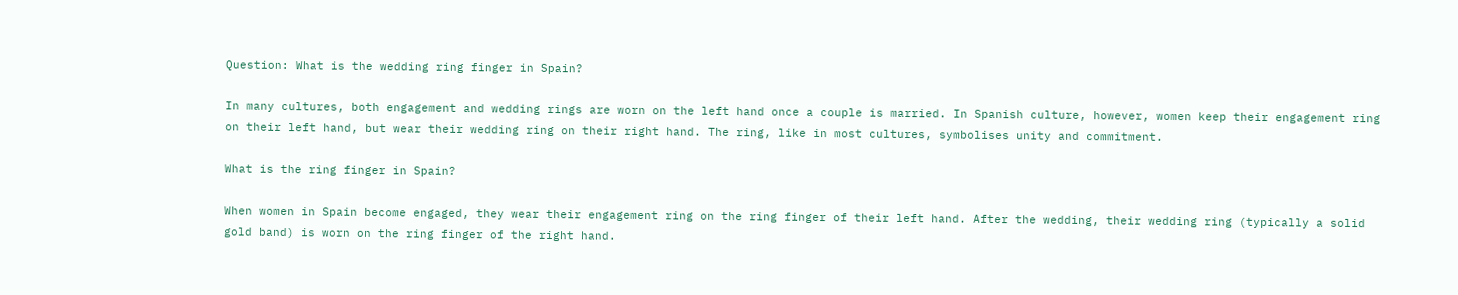Question: What is the wedding ring finger in Spain?

In many cultures, both engagement and wedding rings are worn on the left hand once a couple is married. In Spanish culture, however, women keep their engagement ring on their left hand, but wear their wedding ring on their right hand. The ring, like in most cultures, symbolises unity and commitment.

What is the ring finger in Spain?

When women in Spain become engaged, they wear their engagement ring on the ring finger of their left hand. After the wedding, their wedding ring (typically a solid gold band) is worn on the ring finger of the right hand.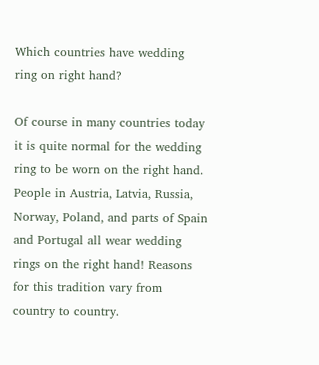Which countries have wedding ring on right hand?

Of course in many countries today it is quite normal for the wedding ring to be worn on the right hand. People in Austria, Latvia, Russia, Norway, Poland, and parts of Spain and Portugal all wear wedding rings on the right hand! Reasons for this tradition vary from country to country.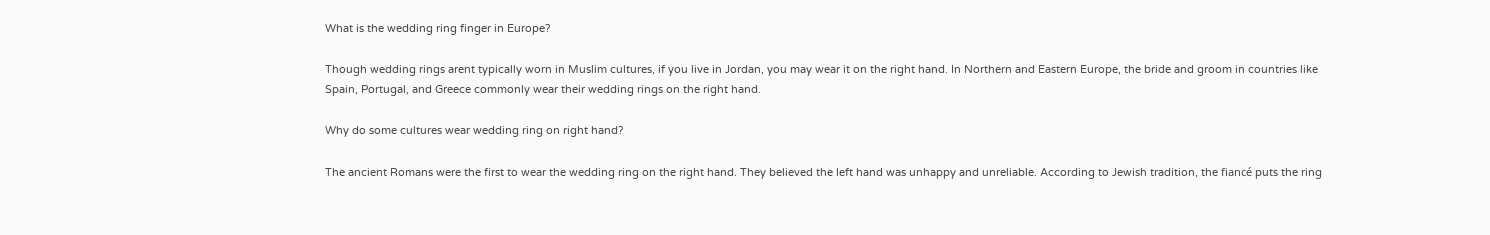What is the wedding ring finger in Europe?

Though wedding rings arent typically worn in Muslim cultures, if you live in Jordan, you may wear it on the right hand. In Northern and Eastern Europe, the bride and groom in countries like Spain, Portugal, and Greece commonly wear their wedding rings on the right hand.

Why do some cultures wear wedding ring on right hand?

The ancient Romans were the first to wear the wedding ring on the right hand. They believed the left hand was unhappy and unreliable. According to Jewish tradition, the fiancé puts the ring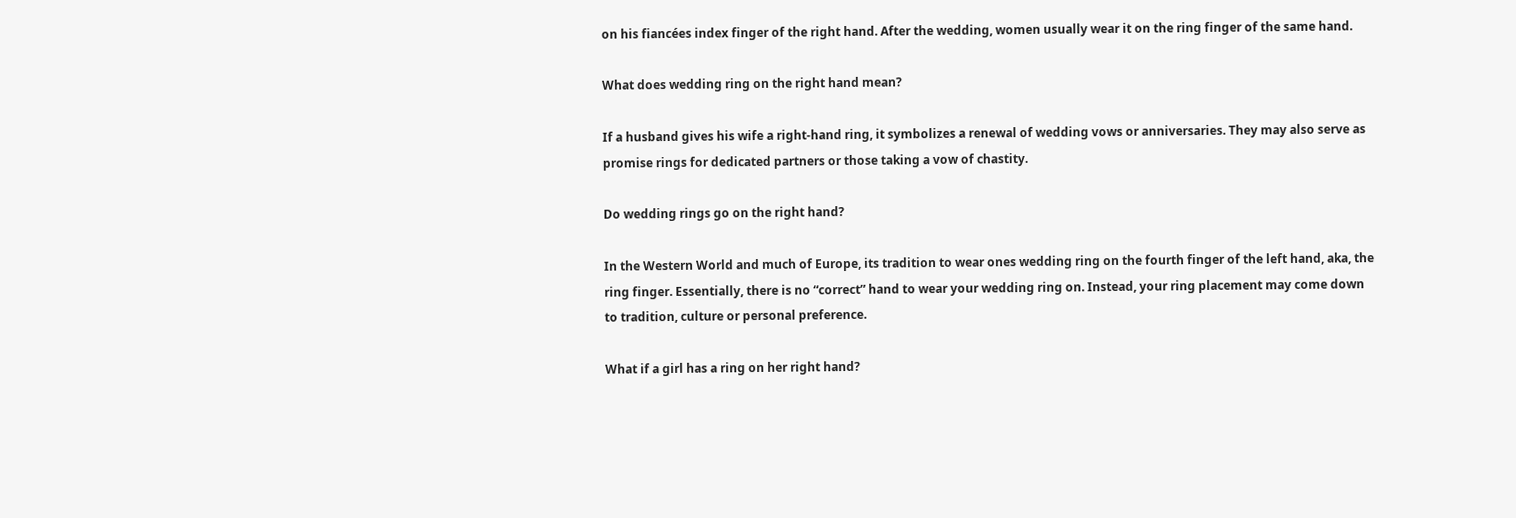on his fiancées index finger of the right hand. After the wedding, women usually wear it on the ring finger of the same hand.

What does wedding ring on the right hand mean?

If a husband gives his wife a right-hand ring, it symbolizes a renewal of wedding vows or anniversaries. They may also serve as promise rings for dedicated partners or those taking a vow of chastity.

Do wedding rings go on the right hand?

In the Western World and much of Europe, its tradition to wear ones wedding ring on the fourth finger of the left hand, aka, the ring finger. Essentially, there is no “correct” hand to wear your wedding ring on. Instead, your ring placement may come down to tradition, culture or personal preference.

What if a girl has a ring on her right hand?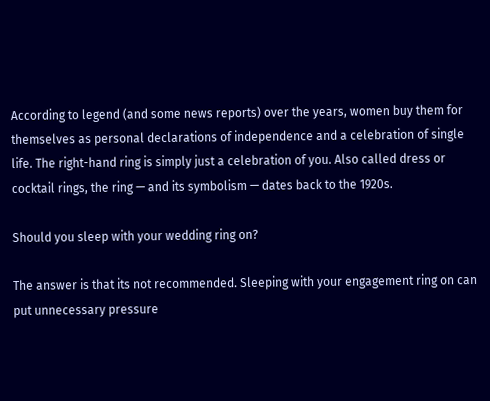According to legend (and some news reports) over the years, women buy them for themselves as personal declarations of independence and a celebration of single life. The right-hand ring is simply just a celebration of you. Also called dress or cocktail rings, the ring — and its symbolism — dates back to the 1920s.

Should you sleep with your wedding ring on?

The answer is that its not recommended. Sleeping with your engagement ring on can put unnecessary pressure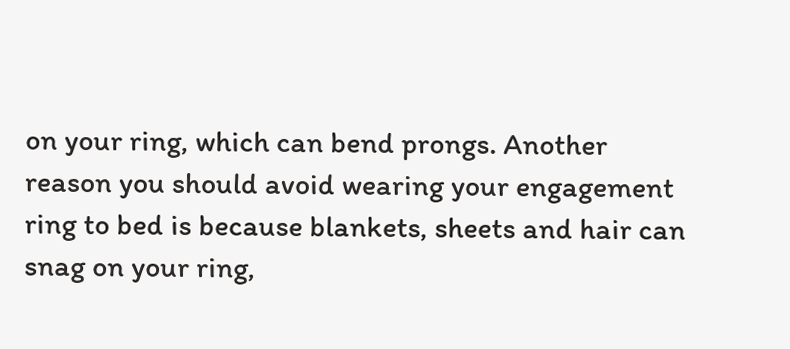on your ring, which can bend prongs. Another reason you should avoid wearing your engagement ring to bed is because blankets, sheets and hair can snag on your ring,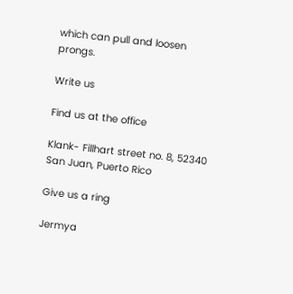which can pull and loosen prongs.

Write us

Find us at the office

Klank- Fillhart street no. 8, 52340 San Juan, Puerto Rico

Give us a ring

Jermya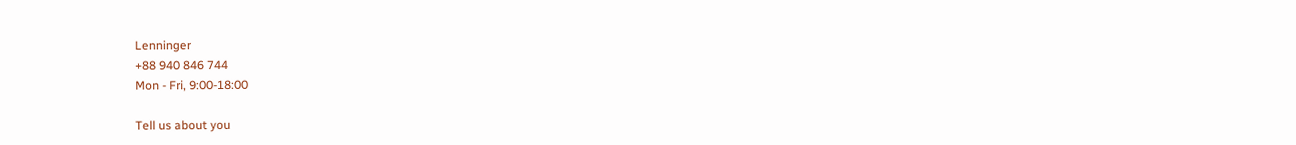Lenninger
+88 940 846 744
Mon - Fri, 9:00-18:00

Tell us about you